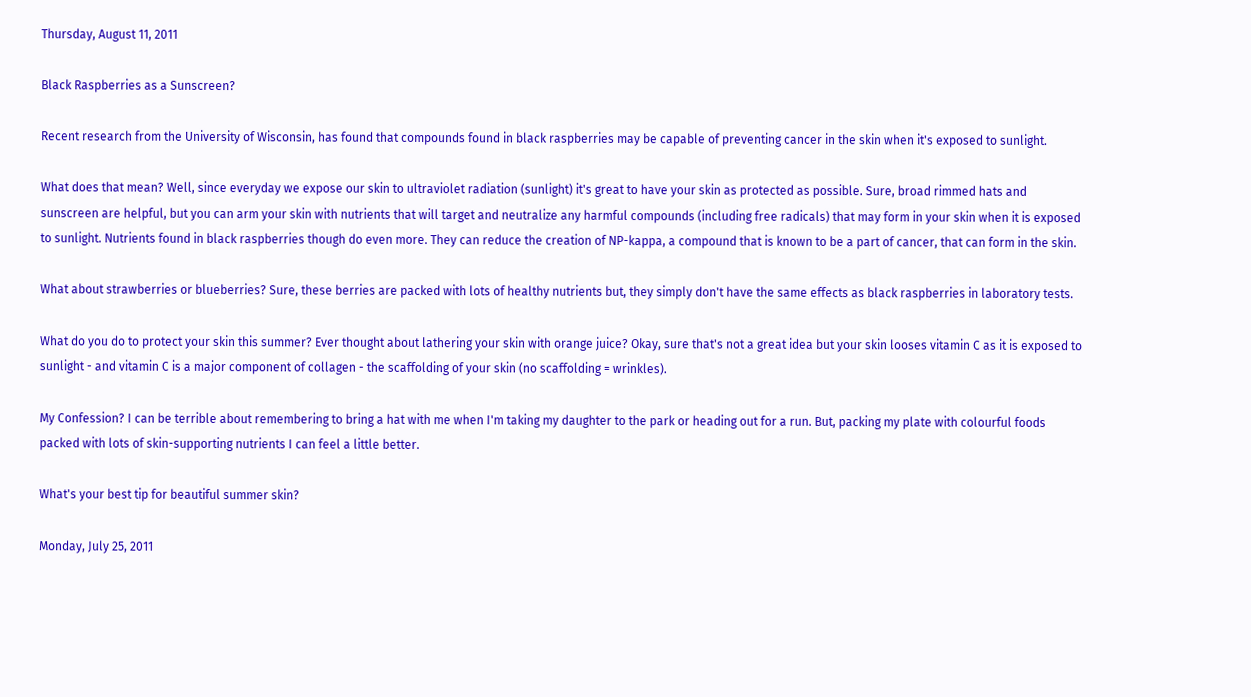Thursday, August 11, 2011

Black Raspberries as a Sunscreen?

Recent research from the University of Wisconsin, has found that compounds found in black raspberries may be capable of preventing cancer in the skin when it's exposed to sunlight.

What does that mean? Well, since everyday we expose our skin to ultraviolet radiation (sunlight) it's great to have your skin as protected as possible. Sure, broad rimmed hats and sunscreen are helpful, but you can arm your skin with nutrients that will target and neutralize any harmful compounds (including free radicals) that may form in your skin when it is exposed to sunlight. Nutrients found in black raspberries though do even more. They can reduce the creation of NP-kappa, a compound that is known to be a part of cancer, that can form in the skin.

What about strawberries or blueberries? Sure, these berries are packed with lots of healthy nutrients but, they simply don't have the same effects as black raspberries in laboratory tests.

What do you do to protect your skin this summer? Ever thought about lathering your skin with orange juice? Okay, sure that's not a great idea but your skin looses vitamin C as it is exposed to sunlight - and vitamin C is a major component of collagen - the scaffolding of your skin (no scaffolding = wrinkles).

My Confession? I can be terrible about remembering to bring a hat with me when I'm taking my daughter to the park or heading out for a run. But, packing my plate with colourful foods packed with lots of skin-supporting nutrients I can feel a little better.

What's your best tip for beautiful summer skin?

Monday, July 25, 2011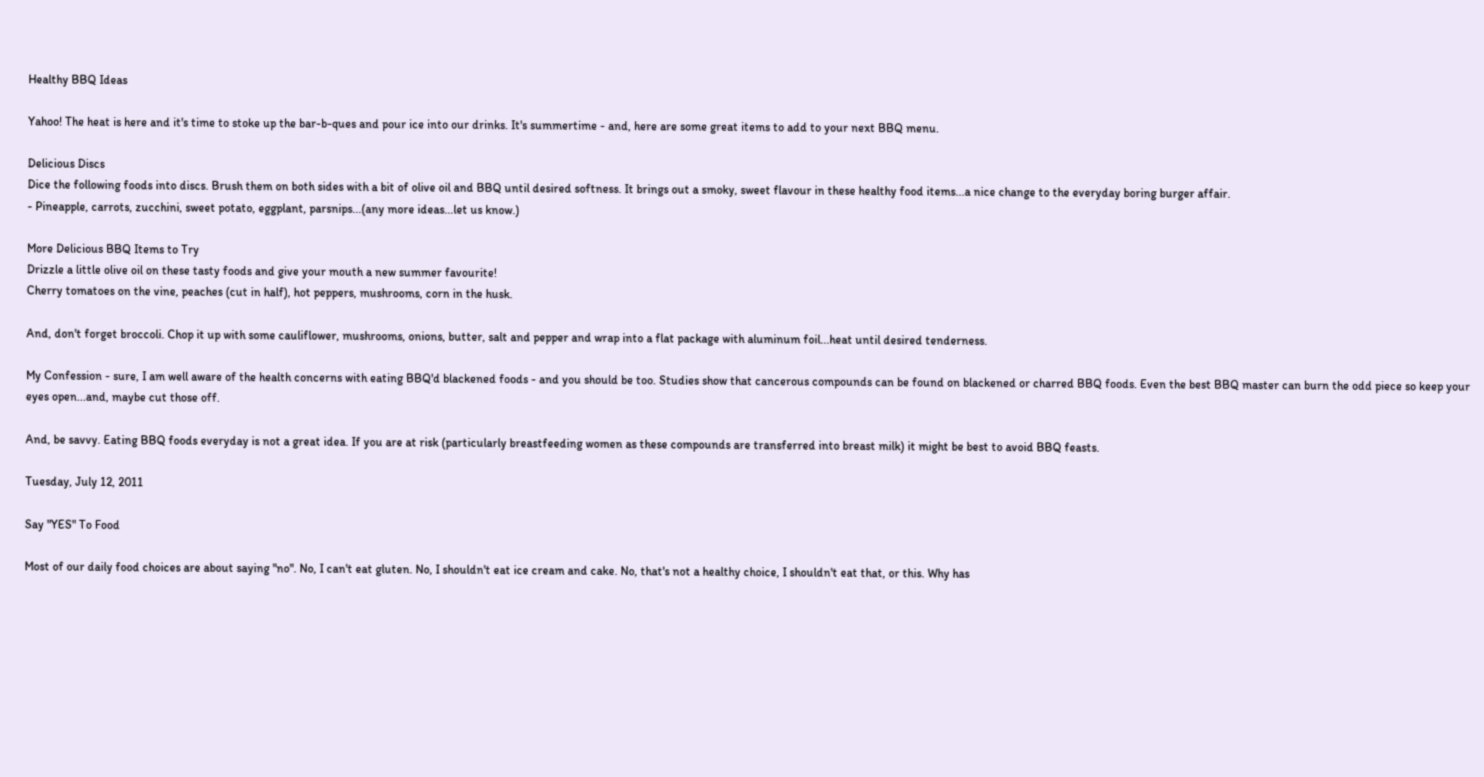Healthy BBQ Ideas

Yahoo! The heat is here and it's time to stoke up the bar-b-ques and pour ice into our drinks. It's summertime - and, here are some great items to add to your next BBQ menu.

Delicious Discs
Dice the following foods into discs. Brush them on both sides with a bit of olive oil and BBQ until desired softness. It brings out a smoky, sweet flavour in these healthy food items...a nice change to the everyday boring burger affair.
- Pineapple, carrots, zucchini, sweet potato, eggplant, parsnips...(any more ideas...let us know.)

More Delicious BBQ Items to Try
Drizzle a little olive oil on these tasty foods and give your mouth a new summer favourite!
Cherry tomatoes on the vine, peaches (cut in half), hot peppers, mushrooms, corn in the husk.

And, don't forget broccoli. Chop it up with some cauliflower, mushrooms, onions, butter, salt and pepper and wrap into a flat package with aluminum foil...heat until desired tenderness.

My Confession - sure, I am well aware of the health concerns with eating BBQ'd blackened foods - and you should be too. Studies show that cancerous compounds can be found on blackened or charred BBQ foods. Even the best BBQ master can burn the odd piece so keep your eyes open...and, maybe cut those off.

And, be savvy. Eating BBQ foods everyday is not a great idea. If you are at risk (particularly breastfeeding women as these compounds are transferred into breast milk) it might be best to avoid BBQ feasts.

Tuesday, July 12, 2011

Say "YES" To Food

Most of our daily food choices are about saying "no". No, I can't eat gluten. No, I shouldn't eat ice cream and cake. No, that's not a healthy choice, I shouldn't eat that, or this. Why has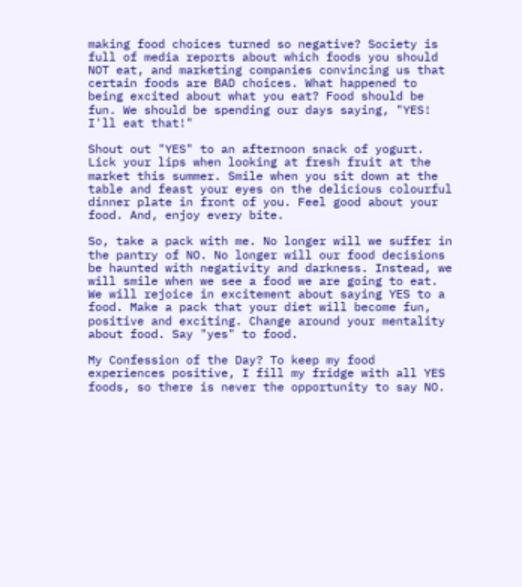making food choices turned so negative? Society is full of media reports about which foods you should NOT eat, and marketing companies convincing us that certain foods are BAD choices. What happened to being excited about what you eat? Food should be fun. We should be spending our days saying, "YES! I'll eat that!"

Shout out "YES" to an afternoon snack of yogurt. Lick your lips when looking at fresh fruit at the market this summer. Smile when you sit down at the table and feast your eyes on the delicious colourful dinner plate in front of you. Feel good about your food. And, enjoy every bite.

So, take a pack with me. No longer will we suffer in the pantry of NO. No longer will our food decisions be haunted with negativity and darkness. Instead, we will smile when we see a food we are going to eat. We will rejoice in excitement about saying YES to a food. Make a pack that your diet will become fun, positive and exciting. Change around your mentality about food. Say "yes" to food.

My Confession of the Day? To keep my food experiences positive, I fill my fridge with all YES foods, so there is never the opportunity to say NO.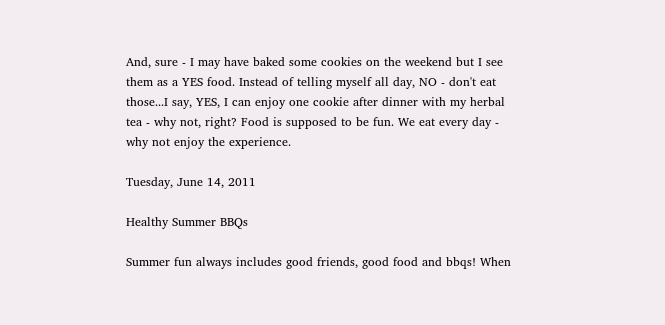And, sure - I may have baked some cookies on the weekend but I see them as a YES food. Instead of telling myself all day, NO - don't eat those...I say, YES, I can enjoy one cookie after dinner with my herbal tea - why not, right? Food is supposed to be fun. We eat every day - why not enjoy the experience.

Tuesday, June 14, 2011

Healthy Summer BBQs

Summer fun always includes good friends, good food and bbqs! When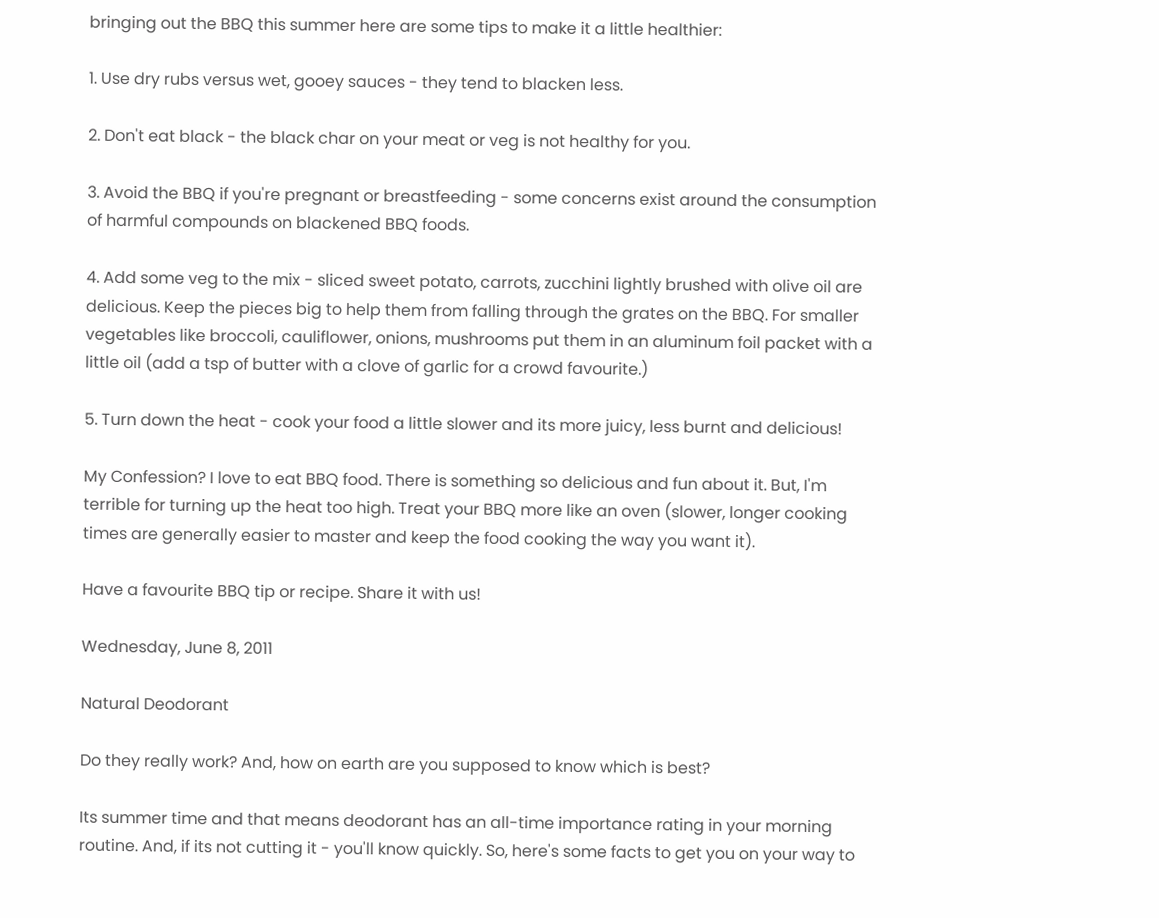bringing out the BBQ this summer here are some tips to make it a little healthier:

1. Use dry rubs versus wet, gooey sauces - they tend to blacken less.

2. Don't eat black - the black char on your meat or veg is not healthy for you.

3. Avoid the BBQ if you're pregnant or breastfeeding - some concerns exist around the consumption of harmful compounds on blackened BBQ foods.

4. Add some veg to the mix - sliced sweet potato, carrots, zucchini lightly brushed with olive oil are delicious. Keep the pieces big to help them from falling through the grates on the BBQ. For smaller vegetables like broccoli, cauliflower, onions, mushrooms put them in an aluminum foil packet with a little oil (add a tsp of butter with a clove of garlic for a crowd favourite.)

5. Turn down the heat - cook your food a little slower and its more juicy, less burnt and delicious!

My Confession? I love to eat BBQ food. There is something so delicious and fun about it. But, I'm terrible for turning up the heat too high. Treat your BBQ more like an oven (slower, longer cooking times are generally easier to master and keep the food cooking the way you want it).

Have a favourite BBQ tip or recipe. Share it with us!

Wednesday, June 8, 2011

Natural Deodorant

Do they really work? And, how on earth are you supposed to know which is best?

Its summer time and that means deodorant has an all-time importance rating in your morning routine. And, if its not cutting it - you'll know quickly. So, here's some facts to get you on your way to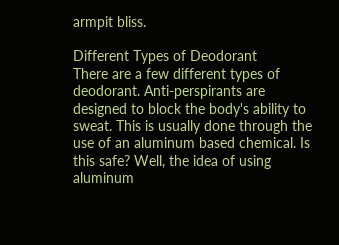armpit bliss.

Different Types of Deodorant
There are a few different types of deodorant. Anti-perspirants are designed to block the body's ability to sweat. This is usually done through the use of an aluminum based chemical. Is this safe? Well, the idea of using aluminum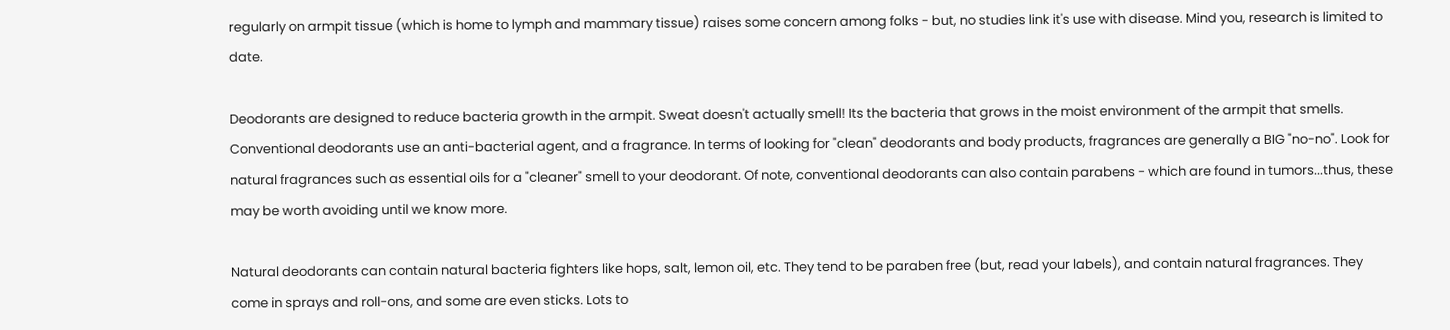regularly on armpit tissue (which is home to lymph and mammary tissue) raises some concern among folks - but, no studies link it's use with disease. Mind you, research is limited to date.

Deodorants are designed to reduce bacteria growth in the armpit. Sweat doesn't actually smell! Its the bacteria that grows in the moist environment of the armpit that smells. Conventional deodorants use an anti-bacterial agent, and a fragrance. In terms of looking for "clean" deodorants and body products, fragrances are generally a BIG "no-no". Look for natural fragrances such as essential oils for a "cleaner" smell to your deodorant. Of note, conventional deodorants can also contain parabens - which are found in tumors...thus, these may be worth avoiding until we know more.

Natural deodorants can contain natural bacteria fighters like hops, salt, lemon oil, etc. They tend to be paraben free (but, read your labels), and contain natural fragrances. They come in sprays and roll-ons, and some are even sticks. Lots to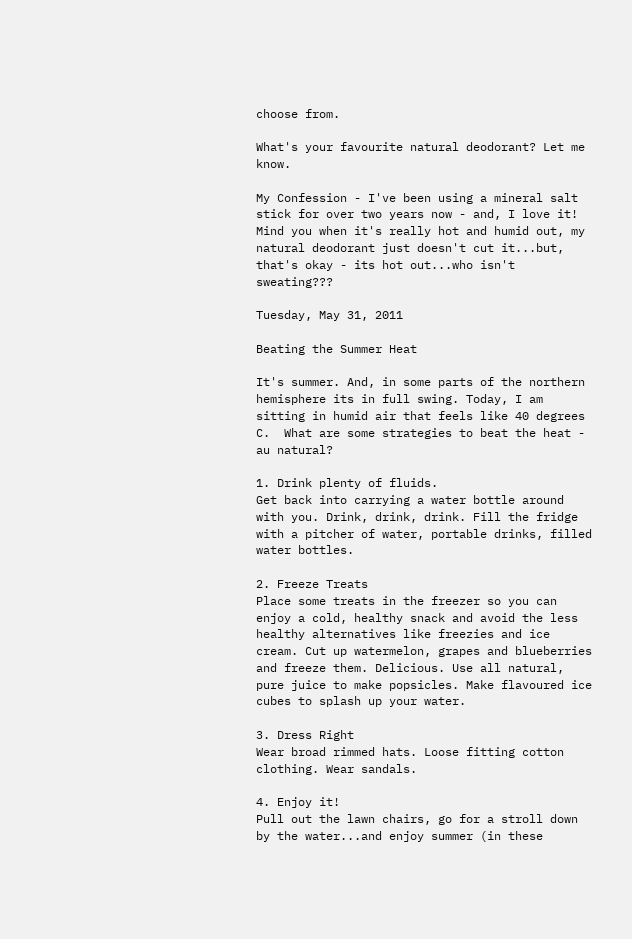choose from.

What's your favourite natural deodorant? Let me know.

My Confession - I've been using a mineral salt stick for over two years now - and, I love it! Mind you when it's really hot and humid out, my natural deodorant just doesn't cut it...but, that's okay - its hot out...who isn't sweating???

Tuesday, May 31, 2011

Beating the Summer Heat

It's summer. And, in some parts of the northern hemisphere its in full swing. Today, I am sitting in humid air that feels like 40 degrees C.  What are some strategies to beat the heat - au natural?

1. Drink plenty of fluids.
Get back into carrying a water bottle around with you. Drink, drink, drink. Fill the fridge with a pitcher of water, portable drinks, filled water bottles.

2. Freeze Treats
Place some treats in the freezer so you can enjoy a cold, healthy snack and avoid the less healthy alternatives like freezies and ice cream. Cut up watermelon, grapes and blueberries and freeze them. Delicious. Use all natural, pure juice to make popsicles. Make flavoured ice cubes to splash up your water.

3. Dress Right
Wear broad rimmed hats. Loose fitting cotton clothing. Wear sandals.

4. Enjoy it!
Pull out the lawn chairs, go for a stroll down by the water...and enjoy summer (in these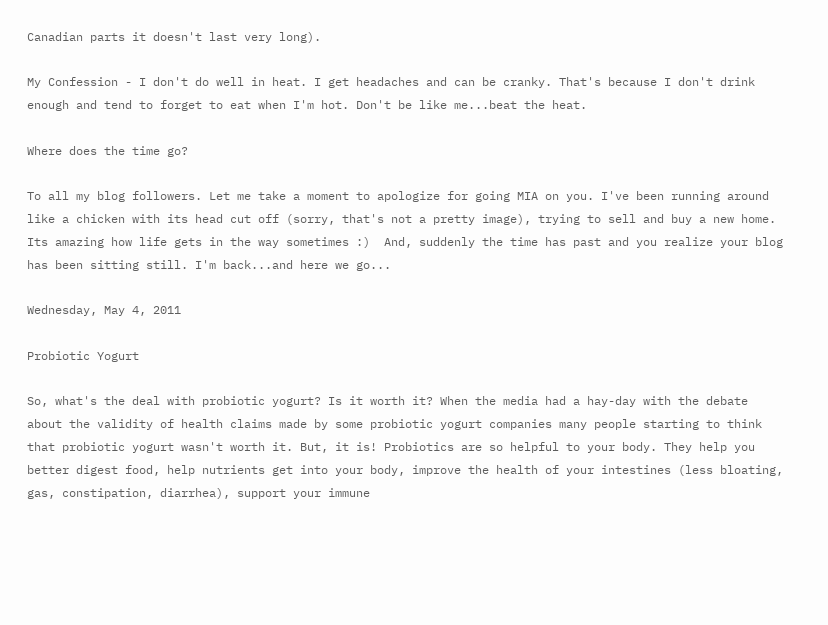Canadian parts it doesn't last very long).

My Confession - I don't do well in heat. I get headaches and can be cranky. That's because I don't drink enough and tend to forget to eat when I'm hot. Don't be like me...beat the heat.

Where does the time go?

To all my blog followers. Let me take a moment to apologize for going MIA on you. I've been running around like a chicken with its head cut off (sorry, that's not a pretty image), trying to sell and buy a new home. Its amazing how life gets in the way sometimes :)  And, suddenly the time has past and you realize your blog has been sitting still. I'm back...and here we go...

Wednesday, May 4, 2011

Probiotic Yogurt

So, what's the deal with probiotic yogurt? Is it worth it? When the media had a hay-day with the debate about the validity of health claims made by some probiotic yogurt companies many people starting to think that probiotic yogurt wasn't worth it. But, it is! Probiotics are so helpful to your body. They help you better digest food, help nutrients get into your body, improve the health of your intestines (less bloating, gas, constipation, diarrhea), support your immune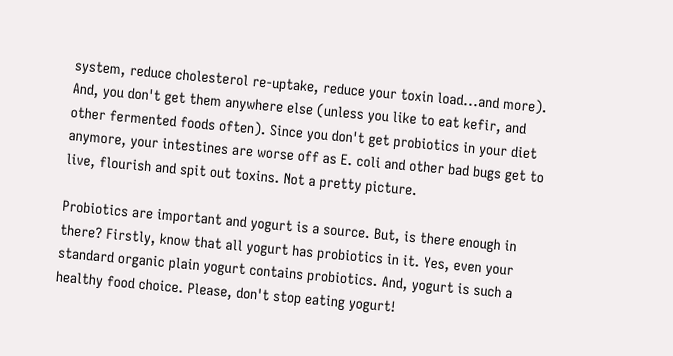system, reduce cholesterol re-uptake, reduce your toxin load...and more).  And, you don't get them anywhere else (unless you like to eat kefir, and other fermented foods often). Since you don't get probiotics in your diet anymore, your intestines are worse off as E. coli and other bad bugs get to live, flourish and spit out toxins. Not a pretty picture.

Probiotics are important and yogurt is a source. But, is there enough in there? Firstly, know that all yogurt has probiotics in it. Yes, even your standard organic plain yogurt contains probiotics. And, yogurt is such a healthy food choice. Please, don't stop eating yogurt!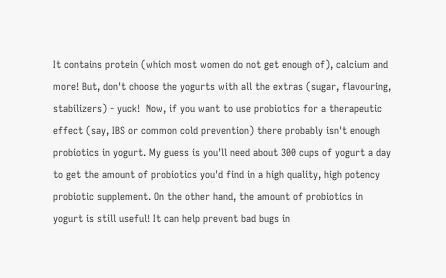It contains protein (which most women do not get enough of), calcium and more! But, don't choose the yogurts with all the extras (sugar, flavouring, stabilizers) - yuck!  Now, if you want to use probiotics for a therapeutic effect (say, IBS or common cold prevention) there probably isn't enough probiotics in yogurt. My guess is you'll need about 300 cups of yogurt a day to get the amount of probiotics you'd find in a high quality, high potency probiotic supplement. On the other hand, the amount of probiotics in yogurt is still useful! It can help prevent bad bugs in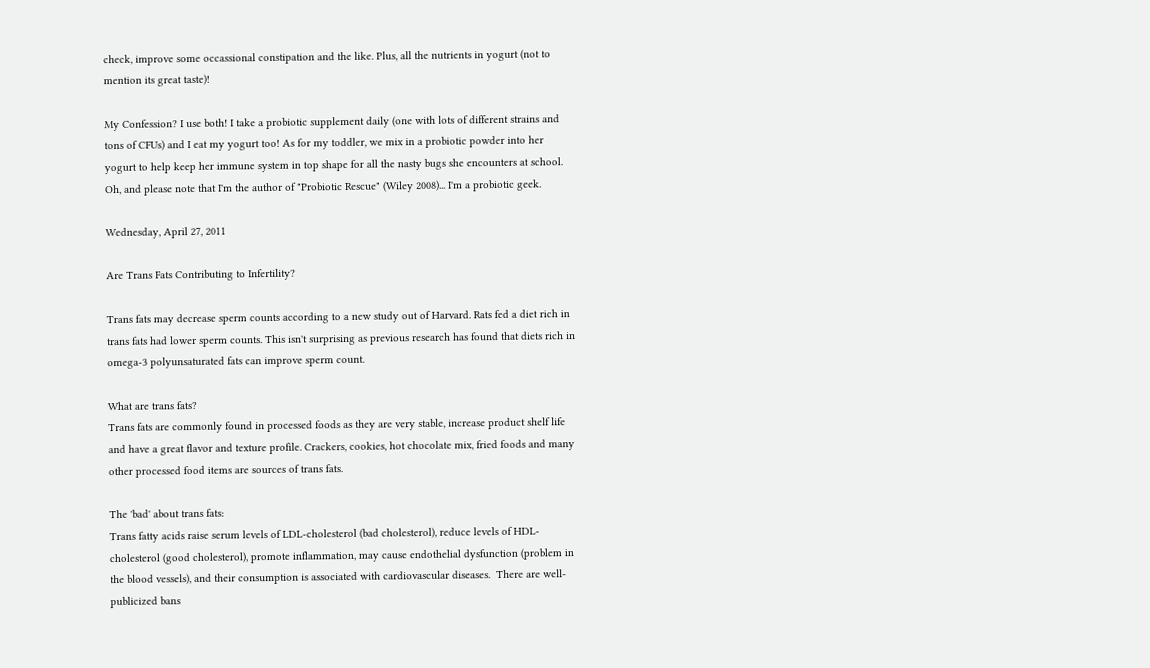check, improve some occassional constipation and the like. Plus, all the nutrients in yogurt (not to mention its great taste)!

My Confession? I use both! I take a probiotic supplement daily (one with lots of different strains and tons of CFUs) and I eat my yogurt too! As for my toddler, we mix in a probiotic powder into her yogurt to help keep her immune system in top shape for all the nasty bugs she encounters at school.  Oh, and please note that I'm the author of "Probiotic Rescue" (Wiley 2008)... I'm a probiotic geek.

Wednesday, April 27, 2011

Are Trans Fats Contributing to Infertility?

Trans fats may decrease sperm counts according to a new study out of Harvard. Rats fed a diet rich in trans fats had lower sperm counts. This isn't surprising as previous research has found that diets rich in omega-3 polyunsaturated fats can improve sperm count.

What are trans fats?
Trans fats are commonly found in processed foods as they are very stable, increase product shelf life and have a great flavor and texture profile. Crackers, cookies, hot chocolate mix, fried foods and many other processed food items are sources of trans fats.

The 'bad' about trans fats:
Trans fatty acids raise serum levels of LDL-cholesterol (bad cholesterol), reduce levels of HDL-cholesterol (good cholesterol), promote inflammation, may cause endothelial dysfunction (problem in the blood vessels), and their consumption is associated with cardiovascular diseases.  There are well-publicized bans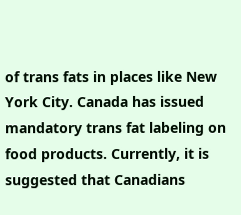of trans fats in places like New York City. Canada has issued mandatory trans fat labeling on food products. Currently, it is suggested that Canadians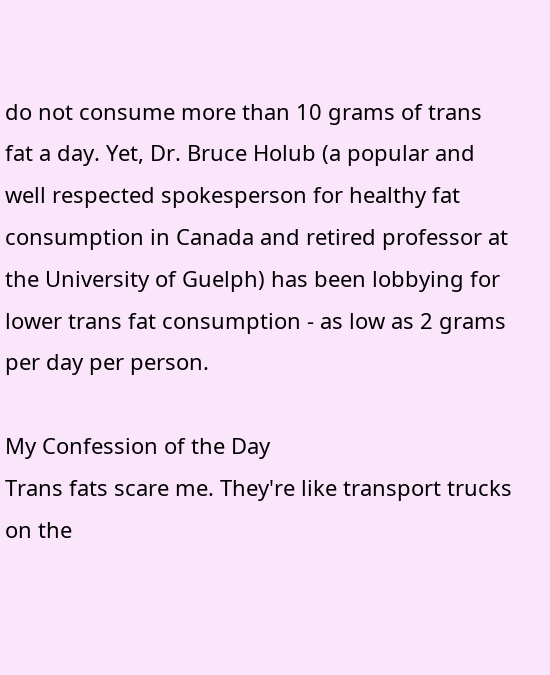do not consume more than 10 grams of trans fat a day. Yet, Dr. Bruce Holub (a popular and well respected spokesperson for healthy fat consumption in Canada and retired professor at the University of Guelph) has been lobbying for lower trans fat consumption - as low as 2 grams per day per person.

My Confession of the Day
Trans fats scare me. They're like transport trucks on the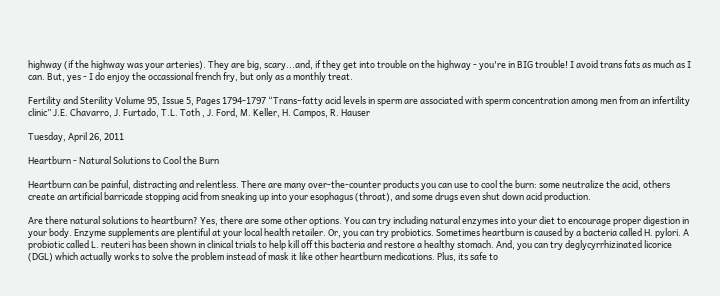highway (if the highway was your arteries). They are big, scary...and, if they get into trouble on the highway - you're in BIG trouble! I avoid trans fats as much as I can. But, yes - I do enjoy the occassional french fry, but only as a monthly treat.

Fertility and Sterility Volume 95, Issue 5, Pages 1794-1797 “Trans–fatty acid levels in sperm are associated with sperm concentration among men from an infertility clinic” J.E. Chavarro, J. Furtado, T.L. Toth , J. Ford, M. Keller, H. Campos, R. Hauser

Tuesday, April 26, 2011

Heartburn - Natural Solutions to Cool the Burn

Heartburn can be painful, distracting and relentless. There are many over-the-counter products you can use to cool the burn: some neutralize the acid, others create an artificial barricade stopping acid from sneaking up into your esophagus (throat), and some drugs even shut down acid production.

Are there natural solutions to heartburn? Yes, there are some other options. You can try including natural enzymes into your diet to encourage proper digestion in your body. Enzyme supplements are plentiful at your local health retailer. Or, you can try probiotics. Sometimes heartburn is caused by a bacteria called H. pylori. A probiotic called L. reuteri has been shown in clinical trials to help kill off this bacteria and restore a healthy stomach. And, you can try deglycyrrhizinated licorice (DGL) which actually works to solve the problem instead of mask it like other heartburn medications. Plus, its safe to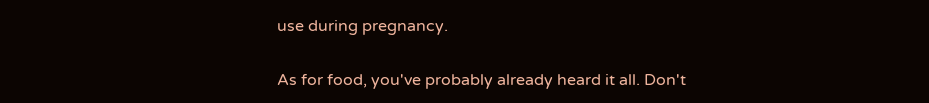use during pregnancy.

As for food, you've probably already heard it all. Don't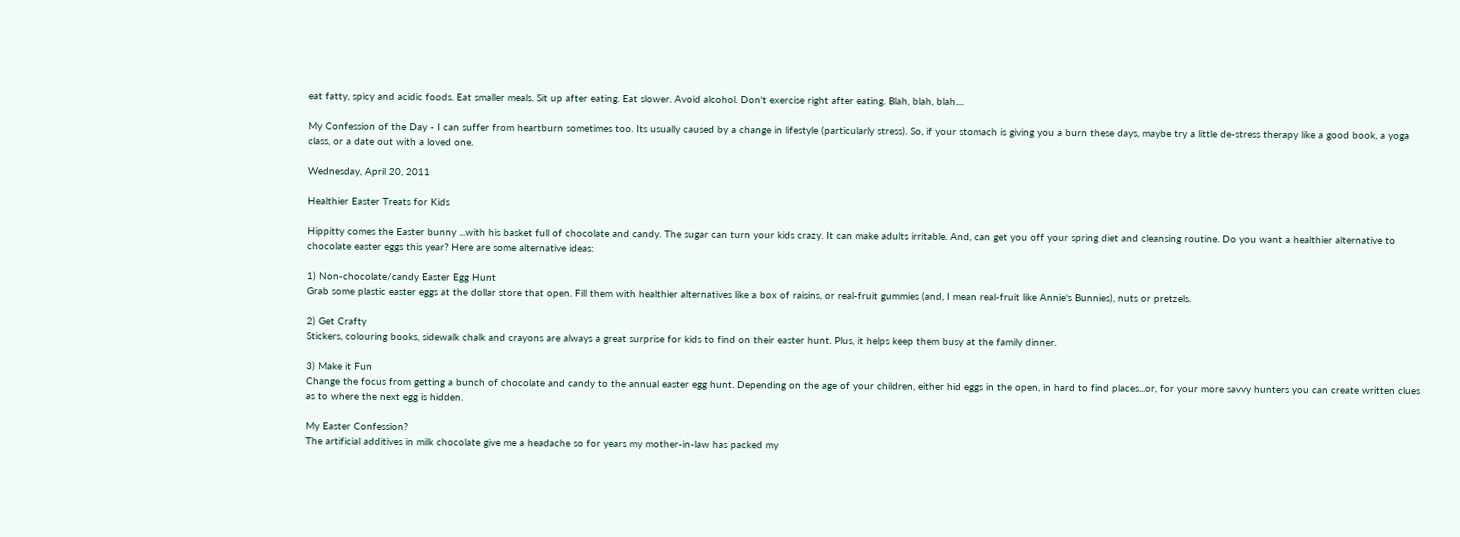eat fatty, spicy and acidic foods. Eat smaller meals. Sit up after eating. Eat slower. Avoid alcohol. Don't exercise right after eating. Blah, blah, blah....

My Confession of the Day - I can suffer from heartburn sometimes too. Its usually caused by a change in lifestyle (particularly stress). So, if your stomach is giving you a burn these days, maybe try a little de-stress therapy like a good book, a yoga class, or a date out with a loved one.

Wednesday, April 20, 2011

Healthier Easter Treats for Kids

Hippitty comes the Easter bunny ...with his basket full of chocolate and candy. The sugar can turn your kids crazy. It can make adults irritable. And, can get you off your spring diet and cleansing routine. Do you want a healthier alternative to chocolate easter eggs this year? Here are some alternative ideas:

1) Non-chocolate/candy Easter Egg Hunt
Grab some plastic easter eggs at the dollar store that open. Fill them with healthier alternatives like a box of raisins, or real-fruit gummies (and, I mean real-fruit like Annie's Bunnies), nuts or pretzels.

2) Get Crafty
Stickers, colouring books, sidewalk chalk and crayons are always a great surprise for kids to find on their easter hunt. Plus, it helps keep them busy at the family dinner.

3) Make it Fun
Change the focus from getting a bunch of chocolate and candy to the annual easter egg hunt. Depending on the age of your children, either hid eggs in the open, in hard to find places...or, for your more savvy hunters you can create written clues as to where the next egg is hidden.

My Easter Confession?
The artificial additives in milk chocolate give me a headache so for years my mother-in-law has packed my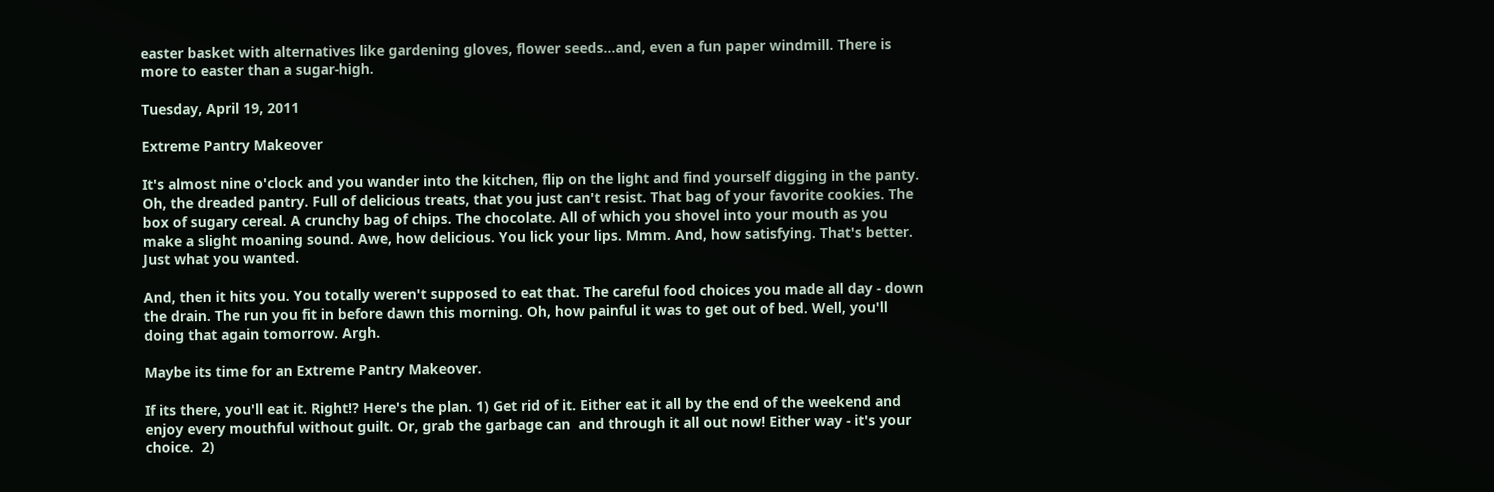easter basket with alternatives like gardening gloves, flower seeds...and, even a fun paper windmill. There is more to easter than a sugar-high.

Tuesday, April 19, 2011

Extreme Pantry Makeover

It's almost nine o'clock and you wander into the kitchen, flip on the light and find yourself digging in the panty. Oh, the dreaded pantry. Full of delicious treats, that you just can't resist. That bag of your favorite cookies. The box of sugary cereal. A crunchy bag of chips. The chocolate. All of which you shovel into your mouth as you make a slight moaning sound. Awe, how delicious. You lick your lips. Mmm. And, how satisfying. That's better. Just what you wanted.

And, then it hits you. You totally weren't supposed to eat that. The careful food choices you made all day - down the drain. The run you fit in before dawn this morning. Oh, how painful it was to get out of bed. Well, you'll doing that again tomorrow. Argh.

Maybe its time for an Extreme Pantry Makeover.

If its there, you'll eat it. Right!? Here's the plan. 1) Get rid of it. Either eat it all by the end of the weekend and enjoy every mouthful without guilt. Or, grab the garbage can  and through it all out now! Either way - it's your choice.  2)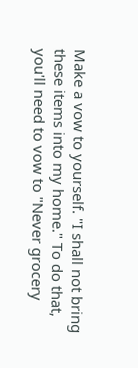Make a vow to yourself. "I shall not bring these items into my home." To do that, you'll need to vow to "Never grocery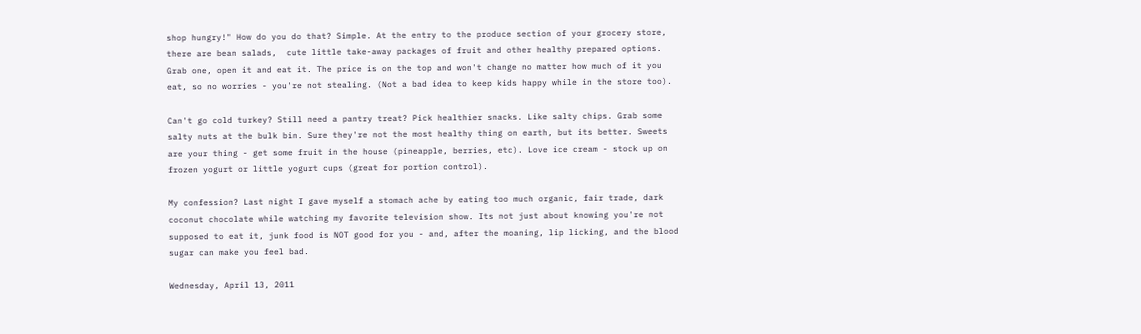shop hungry!" How do you do that? Simple. At the entry to the produce section of your grocery store, there are bean salads,  cute little take-away packages of fruit and other healthy prepared options. Grab one, open it and eat it. The price is on the top and won't change no matter how much of it you eat, so no worries - you're not stealing. (Not a bad idea to keep kids happy while in the store too).

Can't go cold turkey? Still need a pantry treat? Pick healthier snacks. Like salty chips. Grab some salty nuts at the bulk bin. Sure they're not the most healthy thing on earth, but its better. Sweets are your thing - get some fruit in the house (pineapple, berries, etc). Love ice cream - stock up on frozen yogurt or little yogurt cups (great for portion control).

My confession? Last night I gave myself a stomach ache by eating too much organic, fair trade, dark coconut chocolate while watching my favorite television show. Its not just about knowing you're not supposed to eat it, junk food is NOT good for you - and, after the moaning, lip licking, and the blood sugar can make you feel bad.

Wednesday, April 13, 2011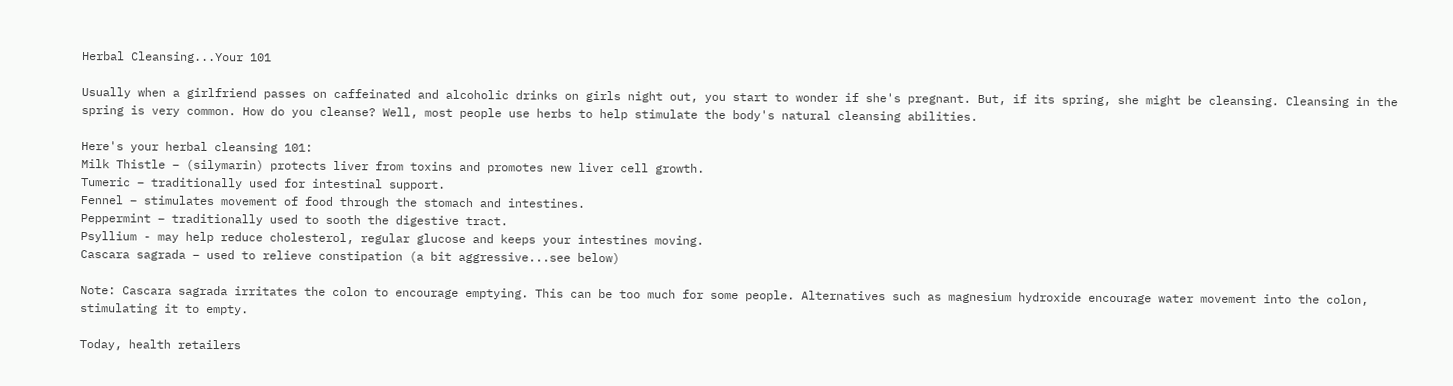Herbal Cleansing...Your 101

Usually when a girlfriend passes on caffeinated and alcoholic drinks on girls night out, you start to wonder if she's pregnant. But, if its spring, she might be cleansing. Cleansing in the spring is very common. How do you cleanse? Well, most people use herbs to help stimulate the body's natural cleansing abilities.

Here's your herbal cleansing 101:
Milk Thistle – (silymarin) protects liver from toxins and promotes new liver cell growth.
Tumeric – traditionally used for intestinal support.
Fennel – stimulates movement of food through the stomach and intestines.
Peppermint – traditionally used to sooth the digestive tract.
Psyllium - may help reduce cholesterol, regular glucose and keeps your intestines moving.
Cascara sagrada – used to relieve constipation (a bit aggressive...see below)

Note: Cascara sagrada irritates the colon to encourage emptying. This can be too much for some people. Alternatives such as magnesium hydroxide encourage water movement into the colon, stimulating it to empty.

Today, health retailers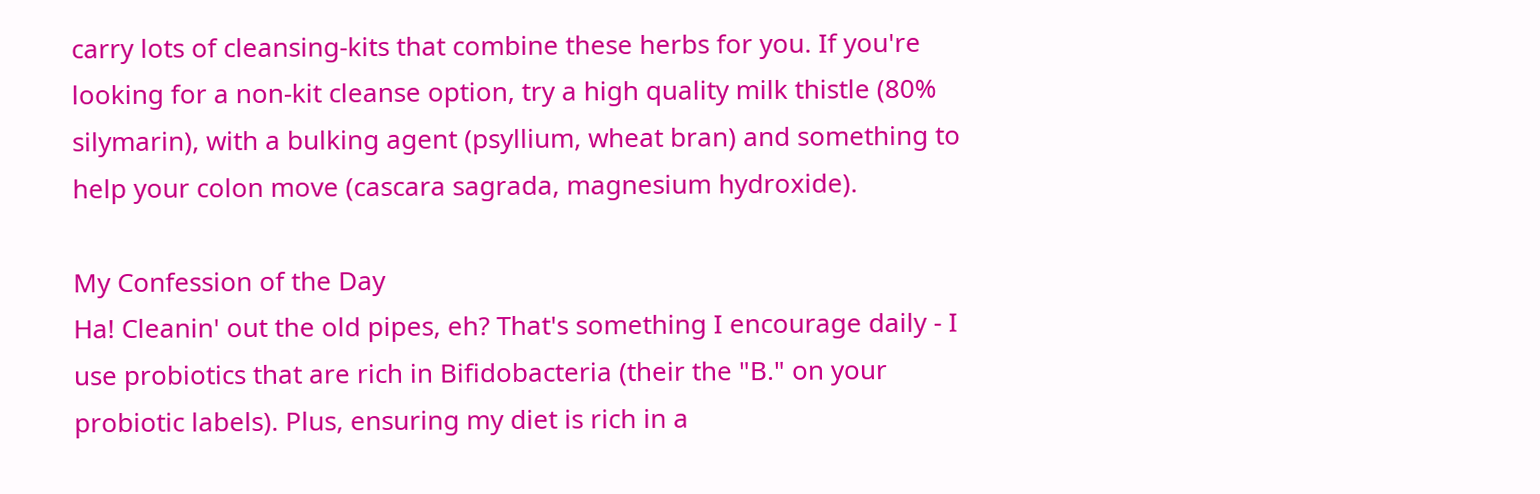carry lots of cleansing-kits that combine these herbs for you. If you're looking for a non-kit cleanse option, try a high quality milk thistle (80% silymarin), with a bulking agent (psyllium, wheat bran) and something to help your colon move (cascara sagrada, magnesium hydroxide).

My Confession of the Day
Ha! Cleanin' out the old pipes, eh? That's something I encourage daily - I use probiotics that are rich in Bifidobacteria (their the "B." on your probiotic labels). Plus, ensuring my diet is rich in a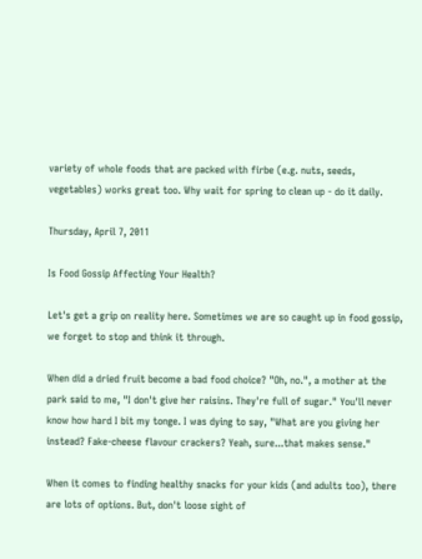variety of whole foods that are packed with firbe (e.g. nuts, seeds, vegetables) works great too. Why wait for spring to clean up - do it daily.

Thursday, April 7, 2011

Is Food Gossip Affecting Your Health?

Let's get a grip on reality here. Sometimes we are so caught up in food gossip, we forget to stop and think it through.

When did a dried fruit become a bad food choice? "Oh, no.", a mother at the park said to me, "I don't give her raisins. They're full of sugar." You'll never know how hard I bit my tonge. I was dying to say, "What are you giving her instead? Fake-cheese flavour crackers? Yeah, sure...that makes sense."

When it comes to finding healthy snacks for your kids (and adults too), there are lots of options. But, don't loose sight of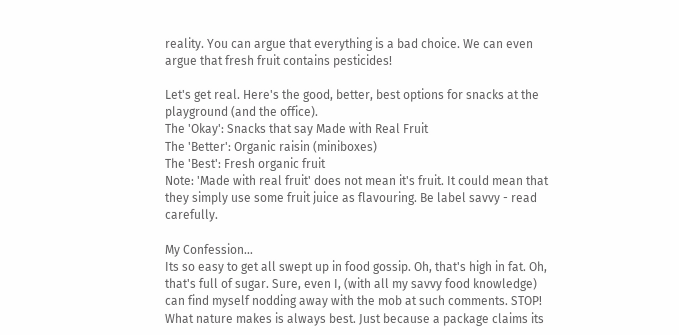reality. You can argue that everything is a bad choice. We can even argue that fresh fruit contains pesticides!

Let's get real. Here's the good, better, best options for snacks at the playground (and the office).
The 'Okay': Snacks that say Made with Real Fruit
The 'Better': Organic raisin (miniboxes)
The 'Best': Fresh organic fruit
Note: 'Made with real fruit' does not mean it's fruit. It could mean that they simply use some fruit juice as flavouring. Be label savvy - read carefully.

My Confession...
Its so easy to get all swept up in food gossip. Oh, that's high in fat. Oh, that's full of sugar. Sure, even I, (with all my savvy food knowledge) can find myself nodding away with the mob at such comments. STOP! What nature makes is always best. Just because a package claims its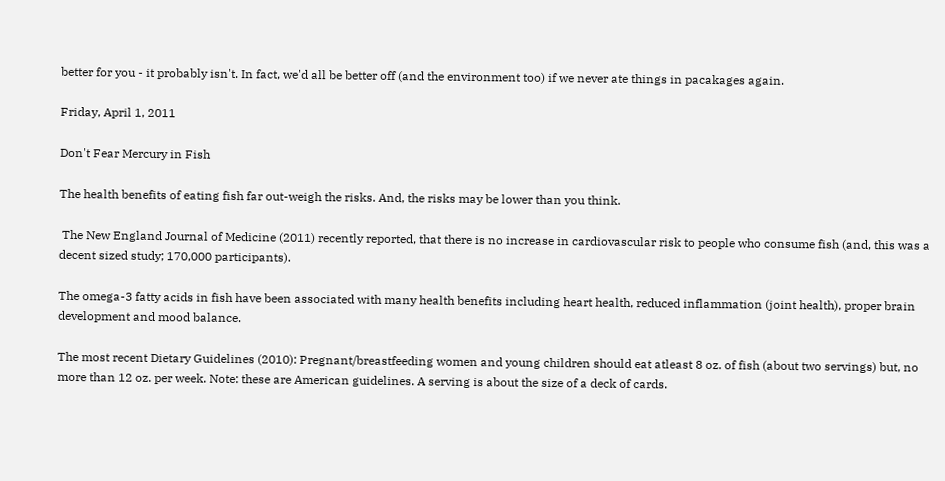better for you - it probably isn't. In fact, we'd all be better off (and the environment too) if we never ate things in pacakages again.

Friday, April 1, 2011

Don't Fear Mercury in Fish

The health benefits of eating fish far out-weigh the risks. And, the risks may be lower than you think.

 The New England Journal of Medicine (2011) recently reported, that there is no increase in cardiovascular risk to people who consume fish (and, this was a decent sized study; 170,000 participants).

The omega-3 fatty acids in fish have been associated with many health benefits including heart health, reduced inflammation (joint health), proper brain development and mood balance.

The most recent Dietary Guidelines (2010): Pregnant/breastfeeding women and young children should eat atleast 8 oz. of fish (about two servings) but, no more than 12 oz. per week. Note: these are American guidelines. A serving is about the size of a deck of cards.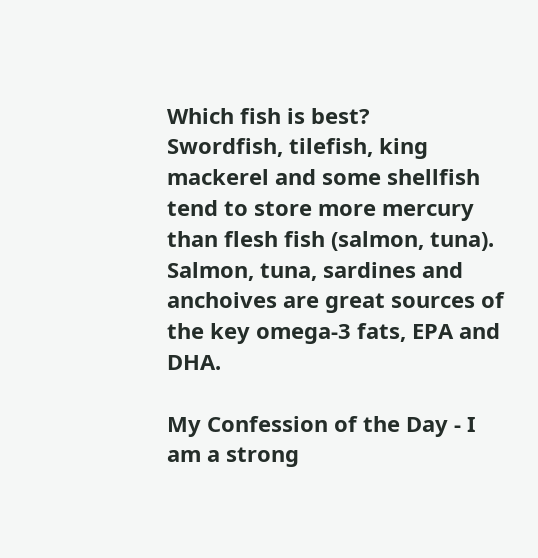Which fish is best?
Swordfish, tilefish, king mackerel and some shellfish tend to store more mercury than flesh fish (salmon, tuna). Salmon, tuna, sardines and anchoives are great sources of the key omega-3 fats, EPA and DHA.

My Confession of the Day - I am a strong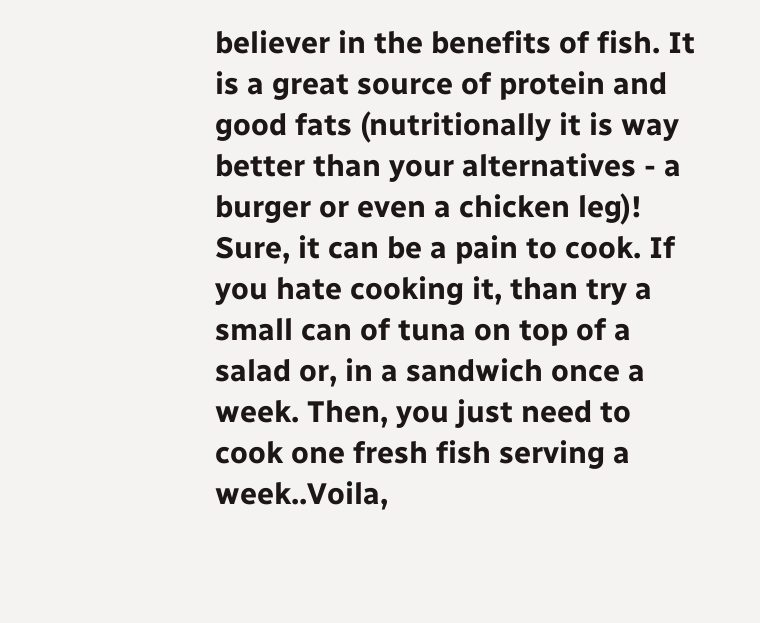believer in the benefits of fish. It is a great source of protein and good fats (nutritionally it is way better than your alternatives - a burger or even a chicken leg)! Sure, it can be a pain to cook. If you hate cooking it, than try a small can of tuna on top of a salad or, in a sandwich once a week. Then, you just need to cook one fresh fish serving a week..Voila,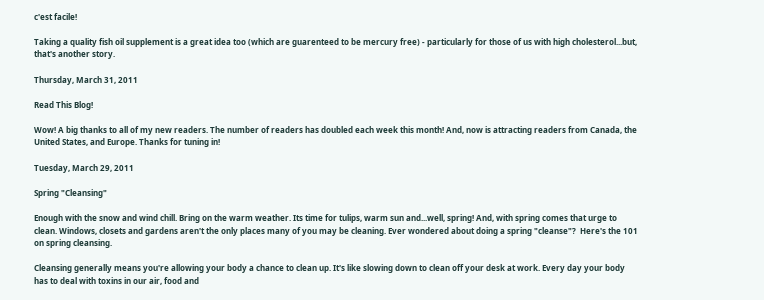c'est facile!

Taking a quality fish oil supplement is a great idea too (which are guarenteed to be mercury free) - particularly for those of us with high cholesterol...but, that's another story.

Thursday, March 31, 2011

Read This Blog!

Wow! A big thanks to all of my new readers. The number of readers has doubled each week this month! And, now is attracting readers from Canada, the United States, and Europe. Thanks for tuning in!

Tuesday, March 29, 2011

Spring "Cleansing"

Enough with the snow and wind chill. Bring on the warm weather. Its time for tulips, warm sun and...well, spring! And, with spring comes that urge to clean. Windows, closets and gardens aren't the only places many of you may be cleaning. Ever wondered about doing a spring "cleanse"?  Here's the 101 on spring cleansing.

Cleansing generally means you're allowing your body a chance to clean up. It's like slowing down to clean off your desk at work. Every day your body has to deal with toxins in our air, food and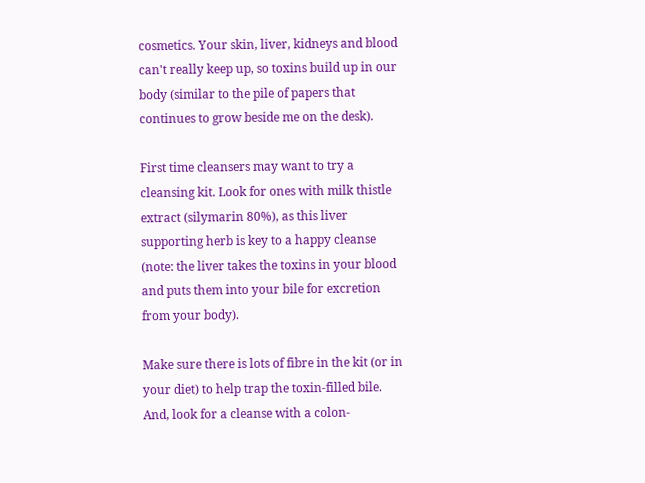cosmetics. Your skin, liver, kidneys and blood can't really keep up, so toxins build up in our body (similar to the pile of papers that continues to grow beside me on the desk).

First time cleansers may want to try a cleansing kit. Look for ones with milk thistle extract (silymarin 80%), as this liver supporting herb is key to a happy cleanse (note: the liver takes the toxins in your blood and puts them into your bile for excretion from your body).

Make sure there is lots of fibre in the kit (or in your diet) to help trap the toxin-filled bile. And, look for a cleanse with a colon-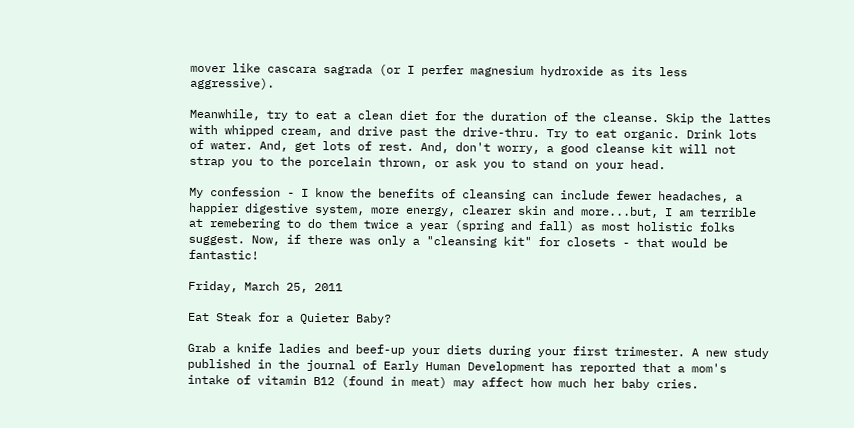mover like cascara sagrada (or I perfer magnesium hydroxide as its less aggressive).

Meanwhile, try to eat a clean diet for the duration of the cleanse. Skip the lattes with whipped cream, and drive past the drive-thru. Try to eat organic. Drink lots of water. And, get lots of rest. And, don't worry, a good cleanse kit will not strap you to the porcelain thrown, or ask you to stand on your head.

My confession - I know the benefits of cleansing can include fewer headaches, a happier digestive system, more energy, clearer skin and more...but, I am terrible at remebering to do them twice a year (spring and fall) as most holistic folks suggest. Now, if there was only a "cleansing kit" for closets - that would be fantastic!

Friday, March 25, 2011

Eat Steak for a Quieter Baby?

Grab a knife ladies and beef-up your diets during your first trimester. A new study published in the journal of Early Human Development has reported that a mom's intake of vitamin B12 (found in meat) may affect how much her baby cries.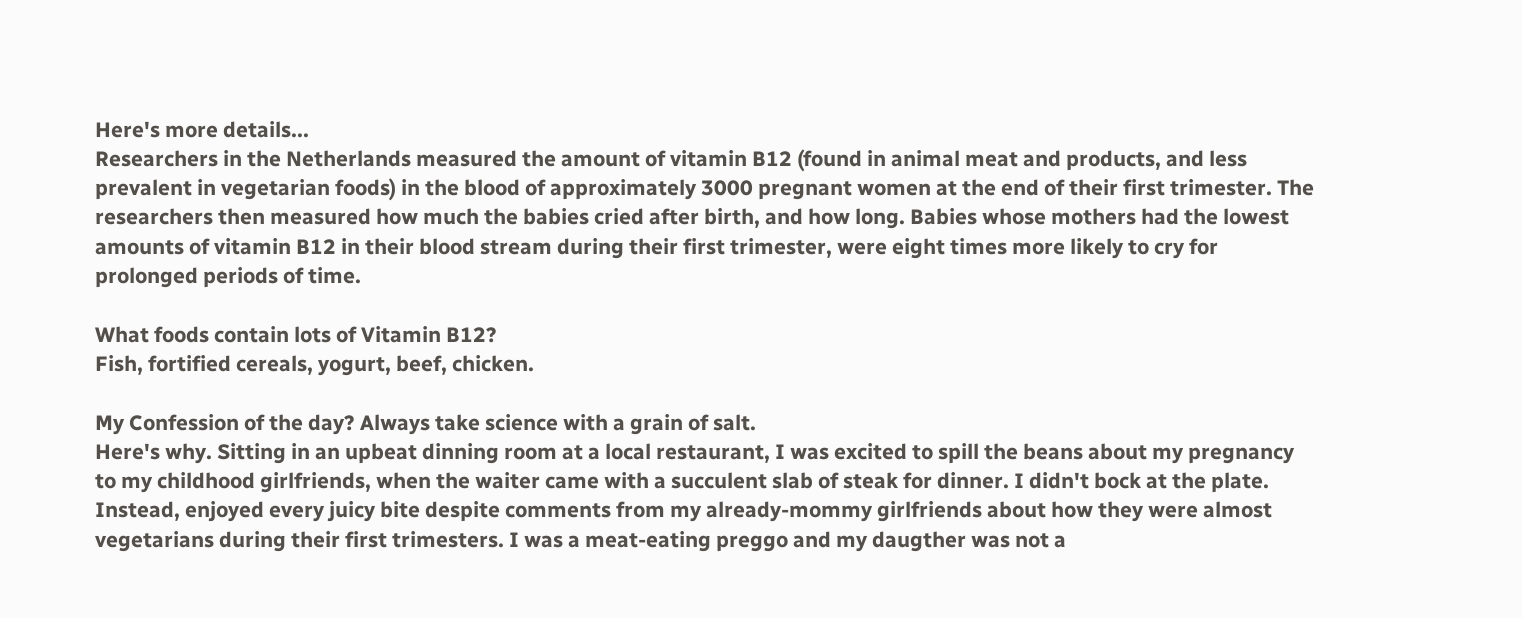Here's more details...
Researchers in the Netherlands measured the amount of vitamin B12 (found in animal meat and products, and less prevalent in vegetarian foods) in the blood of approximately 3000 pregnant women at the end of their first trimester. The researchers then measured how much the babies cried after birth, and how long. Babies whose mothers had the lowest amounts of vitamin B12 in their blood stream during their first trimester, were eight times more likely to cry for prolonged periods of time.

What foods contain lots of Vitamin B12?
Fish, fortified cereals, yogurt, beef, chicken.

My Confession of the day? Always take science with a grain of salt.
Here's why. Sitting in an upbeat dinning room at a local restaurant, I was excited to spill the beans about my pregnancy to my childhood girlfriends, when the waiter came with a succulent slab of steak for dinner. I didn't bock at the plate. Instead, enjoyed every juicy bite despite comments from my already-mommy girlfriends about how they were almost vegetarians during their first trimesters. I was a meat-eating preggo and my daugther was not a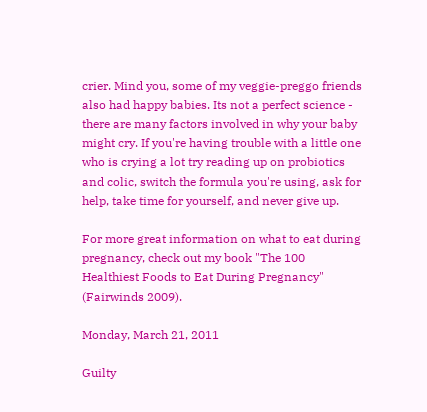crier. Mind you, some of my veggie-preggo friends also had happy babies. Its not a perfect science - there are many factors involved in why your baby might cry. If you're having trouble with a little one who is crying a lot try reading up on probiotics and colic, switch the formula you're using, ask for help, take time for yourself, and never give up.

For more great information on what to eat during pregnancy, check out my book "The 100 Healthiest Foods to Eat During Pregnancy" (Fairwinds 2009).

Monday, March 21, 2011

Guilty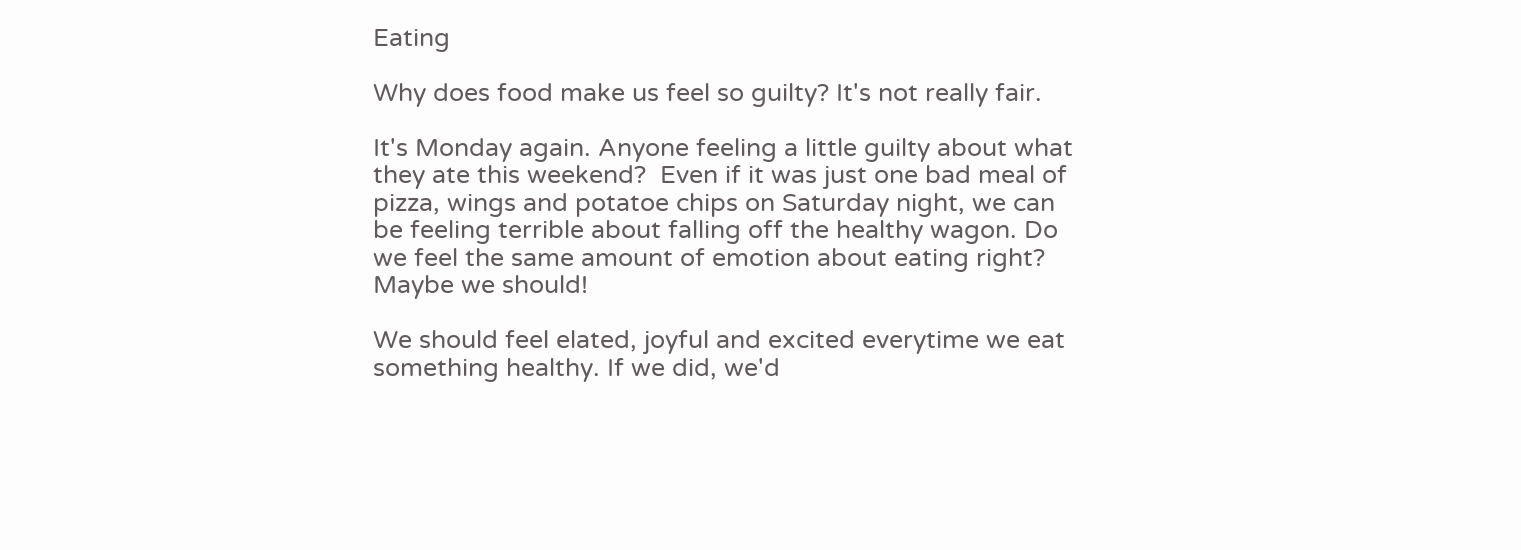Eating

Why does food make us feel so guilty? It's not really fair.

It's Monday again. Anyone feeling a little guilty about what they ate this weekend?  Even if it was just one bad meal of pizza, wings and potatoe chips on Saturday night, we can be feeling terrible about falling off the healthy wagon. Do we feel the same amount of emotion about eating right? Maybe we should!

We should feel elated, joyful and excited everytime we eat something healthy. If we did, we'd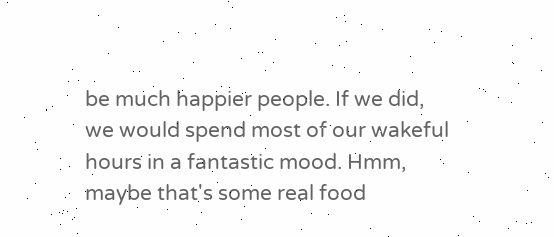be much happier people. If we did, we would spend most of our wakeful hours in a fantastic mood. Hmm, maybe that's some real food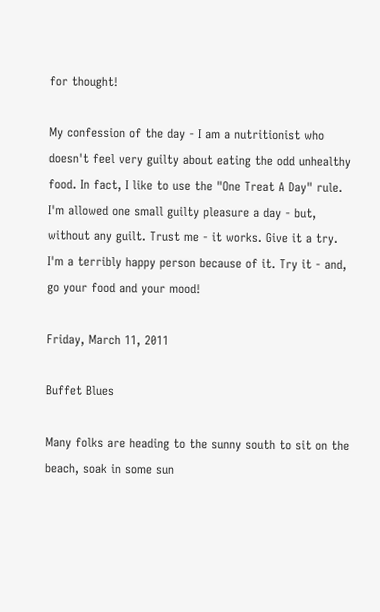for thought!

My confession of the day - I am a nutritionist who doesn't feel very guilty about eating the odd unhealthy food. In fact, I like to use the "One Treat A Day" rule. I'm allowed one small guilty pleasure a day - but, without any guilt. Trust me - it works. Give it a try. I'm a terribly happy person because of it. Try it - and, go your food and your mood!

Friday, March 11, 2011

Buffet Blues

Many folks are heading to the sunny south to sit on the beach, soak in some sun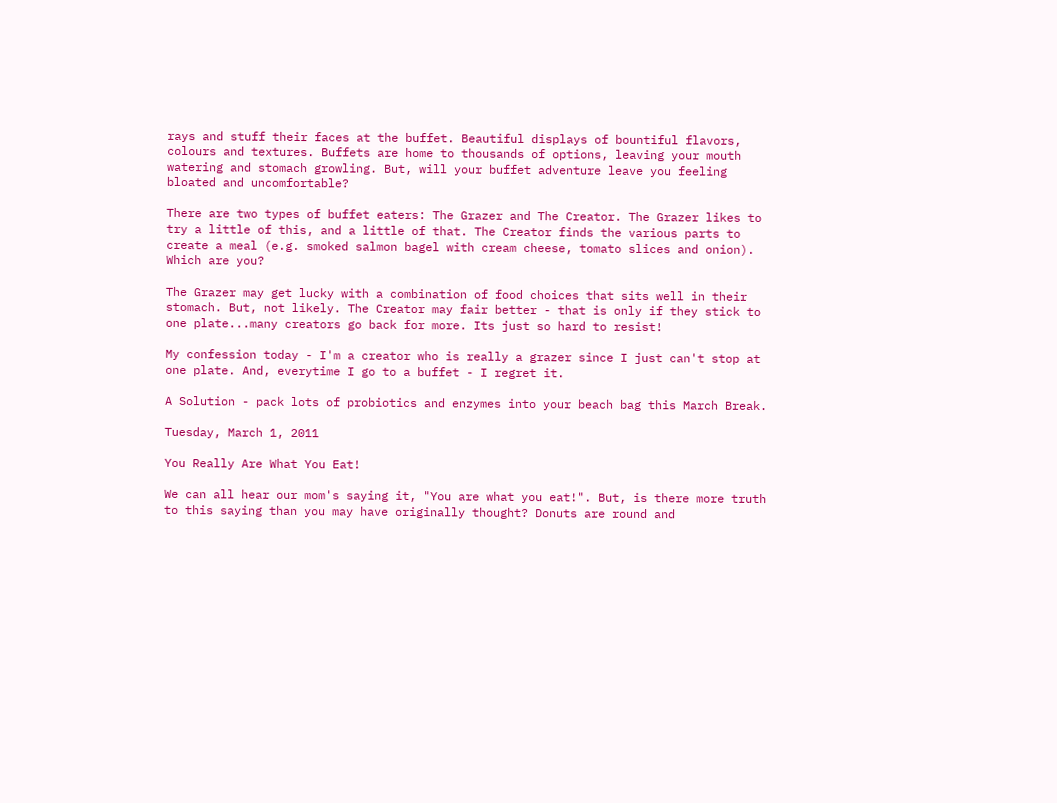rays and stuff their faces at the buffet. Beautiful displays of bountiful flavors, colours and textures. Buffets are home to thousands of options, leaving your mouth watering and stomach growling. But, will your buffet adventure leave you feeling bloated and uncomfortable?

There are two types of buffet eaters: The Grazer and The Creator. The Grazer likes to try a little of this, and a little of that. The Creator finds the various parts to create a meal (e.g. smoked salmon bagel with cream cheese, tomato slices and onion). Which are you?

The Grazer may get lucky with a combination of food choices that sits well in their stomach. But, not likely. The Creator may fair better - that is only if they stick to one plate...many creators go back for more. Its just so hard to resist!

My confession today - I'm a creator who is really a grazer since I just can't stop at one plate. And, everytime I go to a buffet - I regret it.

A Solution - pack lots of probiotics and enzymes into your beach bag this March Break.

Tuesday, March 1, 2011

You Really Are What You Eat!

We can all hear our mom's saying it, "You are what you eat!". But, is there more truth to this saying than you may have originally thought? Donuts are round and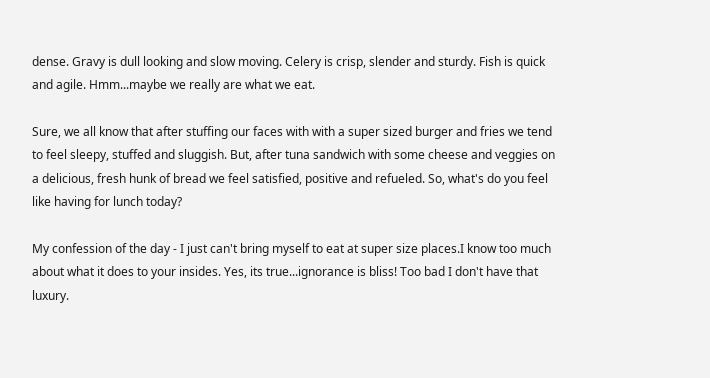dense. Gravy is dull looking and slow moving. Celery is crisp, slender and sturdy. Fish is quick and agile. Hmm...maybe we really are what we eat.

Sure, we all know that after stuffing our faces with with a super sized burger and fries we tend to feel sleepy, stuffed and sluggish. But, after tuna sandwich with some cheese and veggies on a delicious, fresh hunk of bread we feel satisfied, positive and refueled. So, what's do you feel like having for lunch today?

My confession of the day - I just can't bring myself to eat at super size places.I know too much about what it does to your insides. Yes, its true...ignorance is bliss! Too bad I don't have that luxury.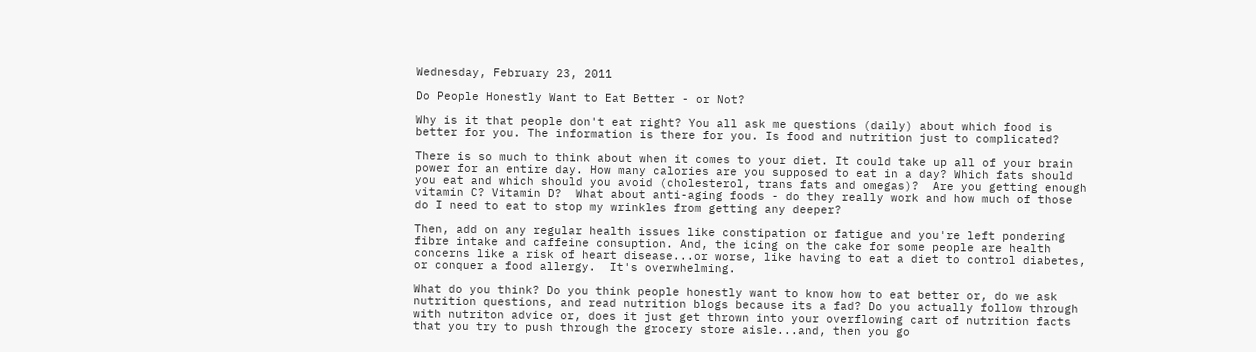Wednesday, February 23, 2011

Do People Honestly Want to Eat Better - or Not?

Why is it that people don't eat right? You all ask me questions (daily) about which food is better for you. The information is there for you. Is food and nutrition just to complicated?

There is so much to think about when it comes to your diet. It could take up all of your brain power for an entire day. How many calories are you supposed to eat in a day? Which fats should you eat and which should you avoid (cholesterol, trans fats and omegas)?  Are you getting enough vitamin C? Vitamin D?  What about anti-aging foods - do they really work and how much of those do I need to eat to stop my wrinkles from getting any deeper?

Then, add on any regular health issues like constipation or fatigue and you're left pondering fibre intake and caffeine consuption. And, the icing on the cake for some people are health concerns like a risk of heart disease...or worse, like having to eat a diet to control diabetes, or conquer a food allergy.  It's overwhelming.

What do you think? Do you think people honestly want to know how to eat better or, do we ask nutrition questions, and read nutrition blogs because its a fad? Do you actually follow through with nutriton advice or, does it just get thrown into your overflowing cart of nutrition facts that you try to push through the grocery store aisle...and, then you go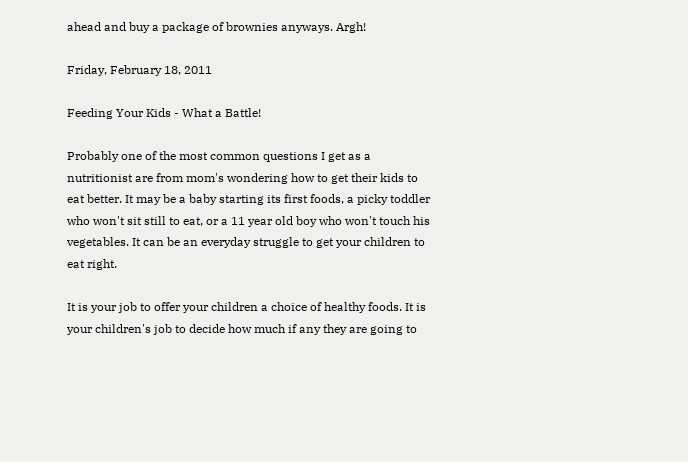ahead and buy a package of brownies anyways. Argh!

Friday, February 18, 2011

Feeding Your Kids - What a Battle!

Probably one of the most common questions I get as a nutritionist are from mom's wondering how to get their kids to eat better. It may be a baby starting its first foods, a picky toddler who won't sit still to eat, or a 11 year old boy who won't touch his vegetables. It can be an everyday struggle to get your children to eat right.

It is your job to offer your children a choice of healthy foods. It is your children's job to decide how much if any they are going to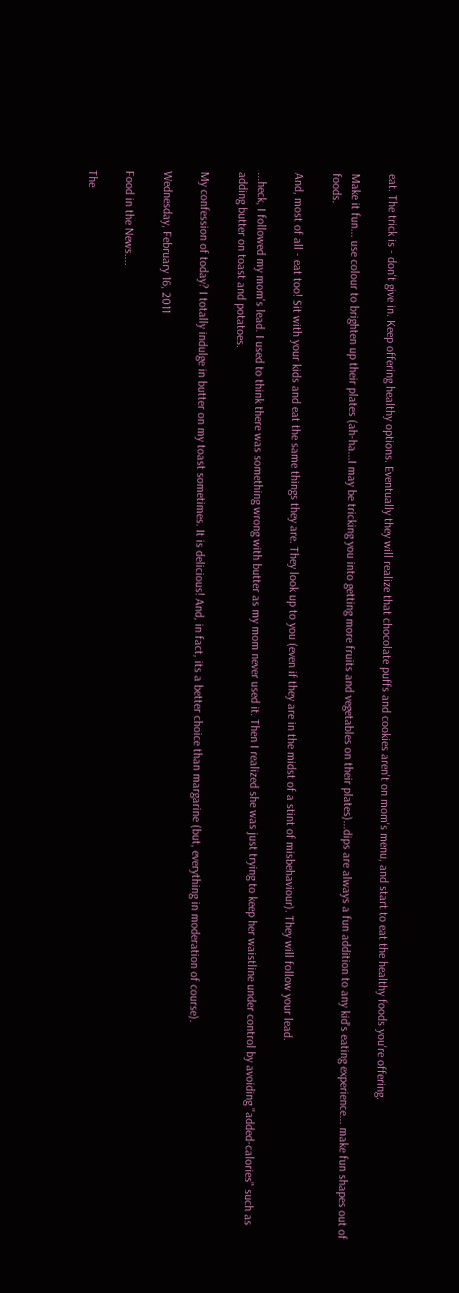eat. The trick is - don't give in. Keep offering healthy options. Eventually they will realize that chocolate puffs and cookies aren't on mom's menu, and start to eat the healthy foods you're offering.

Make it fun... use colour to brighten up their plates (ah-ha...I may be tricking you into getting more fruits and vegetables on their plates)...dips are always a fun addition to any kid's eating experience... make fun shapes out of foods.

And, most of all - eat too! Sit with your kids and eat the same things they are. They look up to you (even if they are in the midst of a stint of misbehaviour). They will follow your lead.

...heck, I followed my mom's lead. I used to think there was something wrong with butter as my mom never used it. Then I realized she was just trying to keep her waistline under control by avoiding "added-calories" such as adding butter on toast and potatoes.

My confession of today? I totally indulge in butter on my toast sometimes. It is delicious! And, in fact, its a better choice than margarine (but, everything in moderation of course).

Wednesday, February 16, 2011

Food in the News....

The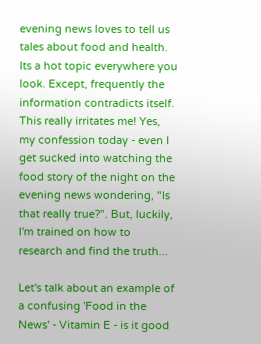evening news loves to tell us tales about food and health. Its a hot topic everywhere you look. Except, frequently the information contradicts itself. This really irritates me! Yes, my confession today - even I get sucked into watching the food story of the night on the evening news wondering, "Is that really true?". But, luckily, I'm trained on how to research and find the truth...

Let's talk about an example of a confusing 'Food in the News' - Vitamin E - is it good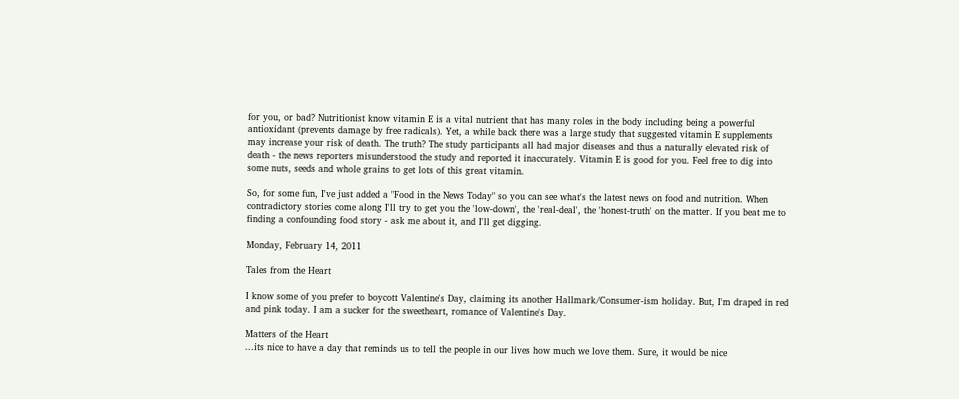for you, or bad? Nutritionist know vitamin E is a vital nutrient that has many roles in the body including being a powerful antioxidant (prevents damage by free radicals). Yet, a while back there was a large study that suggested vitamin E supplements may increase your risk of death. The truth? The study participants all had major diseases and thus a naturally elevated risk of death - the news reporters misunderstood the study and reported it inaccurately. Vitamin E is good for you. Feel free to dig into some nuts, seeds and whole grains to get lots of this great vitamin.

So, for some fun, I've just added a "Food in the News Today" so you can see what's the latest news on food and nutrition. When contradictory stories come along I'll try to get you the 'low-down', the 'real-deal', the 'honest-truth' on the matter. If you beat me to finding a confounding food story - ask me about it, and I'll get digging.

Monday, February 14, 2011

Tales from the Heart

I know some of you prefer to boycott Valentine's Day, claiming its another Hallmark/Consumer-ism holiday. But, I'm draped in red and pink today. I am a sucker for the sweetheart, romance of Valentine's Day.

Matters of the Heart
...its nice to have a day that reminds us to tell the people in our lives how much we love them. Sure, it would be nice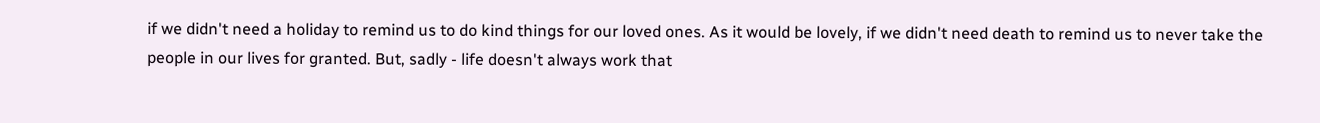if we didn't need a holiday to remind us to do kind things for our loved ones. As it would be lovely, if we didn't need death to remind us to never take the people in our lives for granted. But, sadly - life doesn't always work that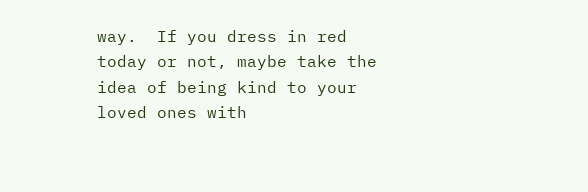way.  If you dress in red today or not, maybe take the idea of being kind to your loved ones with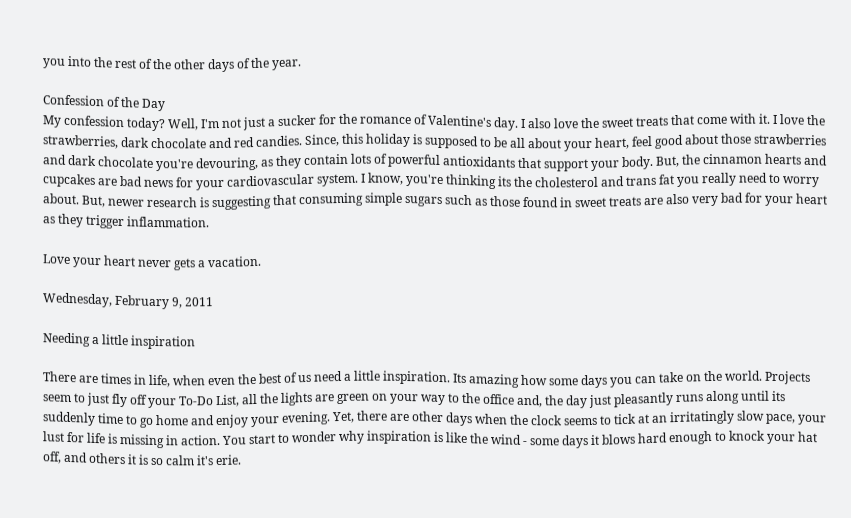you into the rest of the other days of the year.

Confession of the Day
My confession today? Well, I'm not just a sucker for the romance of Valentine's day. I also love the sweet treats that come with it. I love the strawberries, dark chocolate and red candies. Since, this holiday is supposed to be all about your heart, feel good about those strawberries and dark chocolate you're devouring, as they contain lots of powerful antioxidants that support your body. But, the cinnamon hearts and cupcakes are bad news for your cardiovascular system. I know, you're thinking its the cholesterol and trans fat you really need to worry about. But, newer research is suggesting that consuming simple sugars such as those found in sweet treats are also very bad for your heart as they trigger inflammation.

Love your heart never gets a vacation.

Wednesday, February 9, 2011

Needing a little inspiration

There are times in life, when even the best of us need a little inspiration. Its amazing how some days you can take on the world. Projects seem to just fly off your To-Do List, all the lights are green on your way to the office and, the day just pleasantly runs along until its suddenly time to go home and enjoy your evening. Yet, there are other days when the clock seems to tick at an irritatingly slow pace, your lust for life is missing in action. You start to wonder why inspiration is like the wind - some days it blows hard enough to knock your hat off, and others it is so calm it's erie.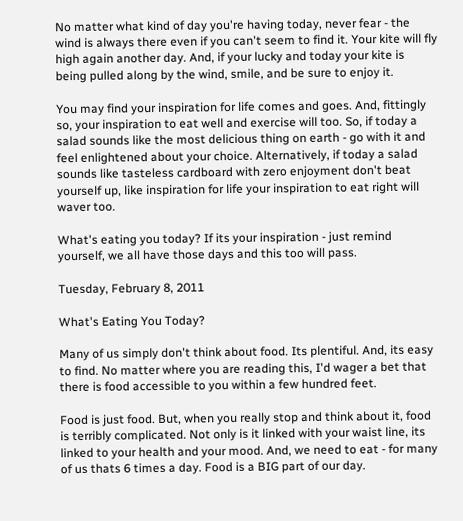No matter what kind of day you're having today, never fear - the wind is always there even if you can't seem to find it. Your kite will fly high again another day. And, if your lucky and today your kite is being pulled along by the wind, smile, and be sure to enjoy it.

You may find your inspiration for life comes and goes. And, fittingly so, your inspiration to eat well and exercise will too. So, if today a salad sounds like the most delicious thing on earth - go with it and feel enlightened about your choice. Alternatively, if today a salad sounds like tasteless cardboard with zero enjoyment don't beat yourself up, like inspiration for life your inspiration to eat right will waver too.

What's eating you today? If its your inspiration - just remind yourself, we all have those days and this too will pass.

Tuesday, February 8, 2011

What's Eating You Today?

Many of us simply don't think about food. Its plentiful. And, its easy to find. No matter where you are reading this, I'd wager a bet that there is food accessible to you within a few hundred feet.

Food is just food. But, when you really stop and think about it, food is terribly complicated. Not only is it linked with your waist line, its linked to your health and your mood. And, we need to eat - for many of us thats 6 times a day. Food is a BIG part of our day.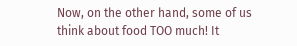Now, on the other hand, some of us think about food TOO much! It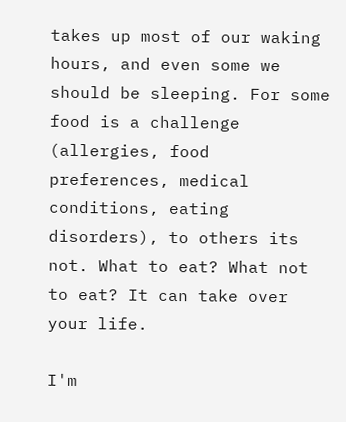takes up most of our waking hours, and even some we should be sleeping. For some food is a challenge (allergies, food preferences, medical conditions, eating disorders), to others its not. What to eat? What not to eat? It can take over your life.

I'm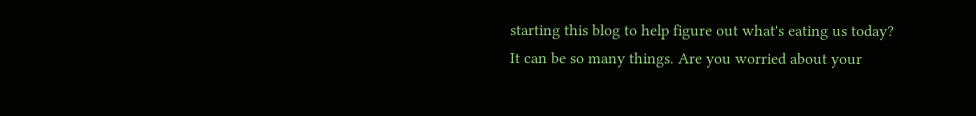starting this blog to help figure out what's eating us today?  It can be so many things. Are you worried about your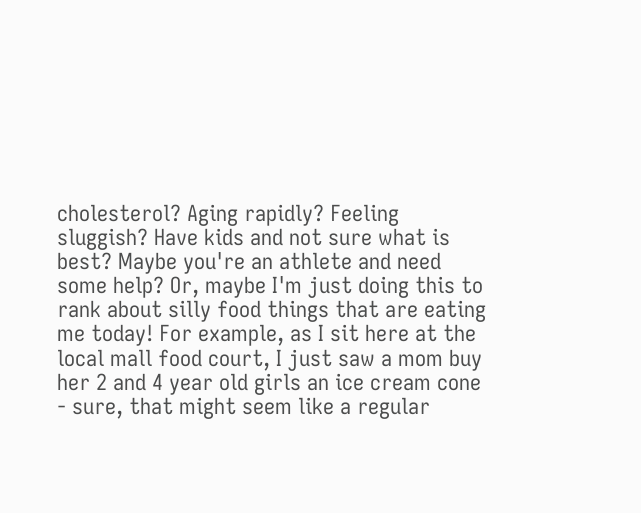cholesterol? Aging rapidly? Feeling sluggish? Have kids and not sure what is best? Maybe you're an athlete and need some help? Or, maybe I'm just doing this to rank about silly food things that are eating me today! For example, as I sit here at the local mall food court, I just saw a mom buy her 2 and 4 year old girls an ice cream cone - sure, that might seem like a regular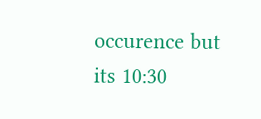occurence but its 10:30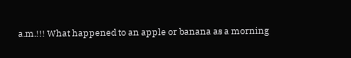a.m.!!! What happened to an apple or banana as a morning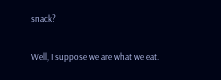snack?

Well, I suppose we are what we eat.